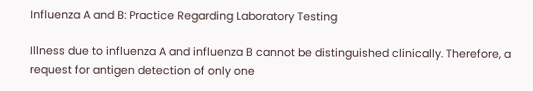Influenza A and B: Practice Regarding Laboratory Testing

Illness due to influenza A and influenza B cannot be distinguished clinically. Therefore, a request for antigen detection of only one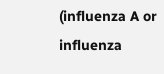(influenza A or influenza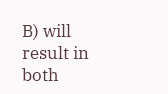B) will result in both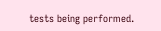tests being performed.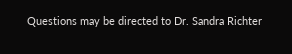Questions may be directed to Dr. Sandra Richter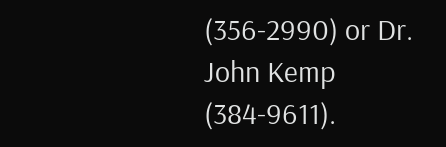(356-2990) or Dr. John Kemp (384-9611).